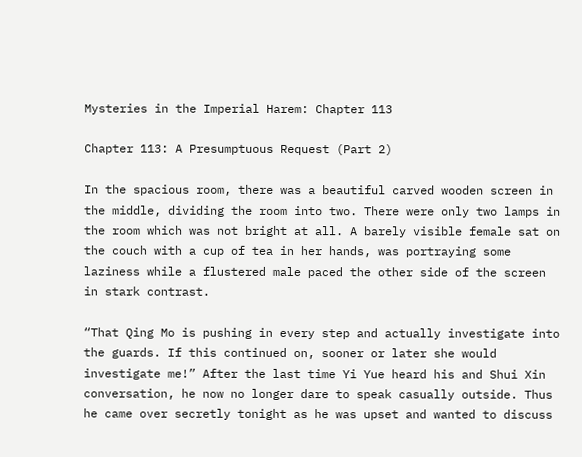Mysteries in the Imperial Harem: Chapter 113

Chapter 113: A Presumptuous Request (Part 2)

In the spacious room, there was a beautiful carved wooden screen in the middle, dividing the room into two. There were only two lamps in the room which was not bright at all. A barely visible female sat on the couch with a cup of tea in her hands, was portraying some laziness while a flustered male paced the other side of the screen in stark contrast.

“That Qing Mo is pushing in every step and actually investigate into the guards. If this continued on, sooner or later she would investigate me!” After the last time Yi Yue heard his and Shui Xin conversation, he now no longer dare to speak casually outside. Thus he came over secretly tonight as he was upset and wanted to discuss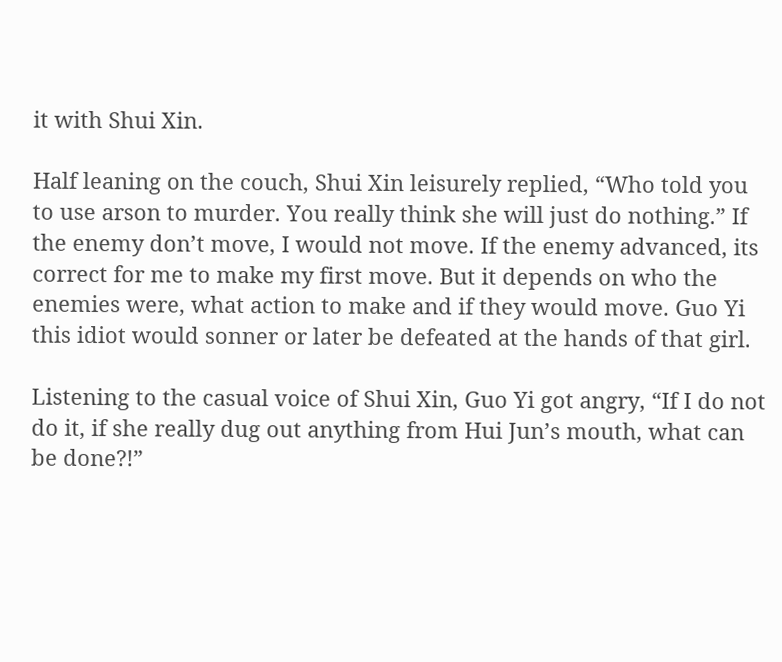it with Shui Xin.

Half leaning on the couch, Shui Xin leisurely replied, “Who told you to use arson to murder. You really think she will just do nothing.” If the enemy don’t move, I would not move. If the enemy advanced, its correct for me to make my first move. But it depends on who the enemies were, what action to make and if they would move. Guo Yi this idiot would sonner or later be defeated at the hands of that girl.

Listening to the casual voice of Shui Xin, Guo Yi got angry, “If I do not do it, if she really dug out anything from Hui Jun’s mouth, what can be done?!”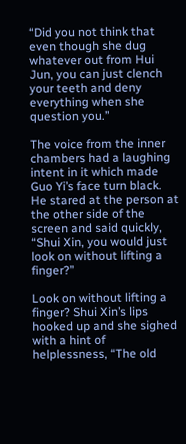“Did you not think that even though she dug whatever out from Hui Jun, you can just clench your teeth and deny everything when she question you.”

The voice from the inner chambers had a laughing intent in it which made Guo Yi’s face turn black. He stared at the person at the other side of the screen and said quickly, “Shui Xin, you would just look on without lifting a finger?”

Look on without lifting a finger? Shui Xin’s lips hooked up and she sighed with a hint of helplessness, “The old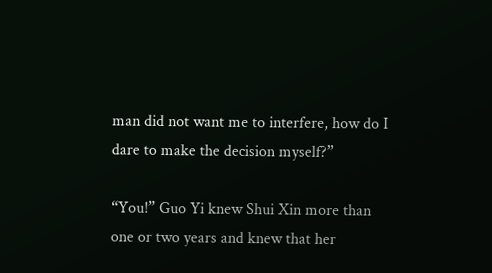man did not want me to interfere, how do I dare to make the decision myself?”

“You!” Guo Yi knew Shui Xin more than one or two years and knew that her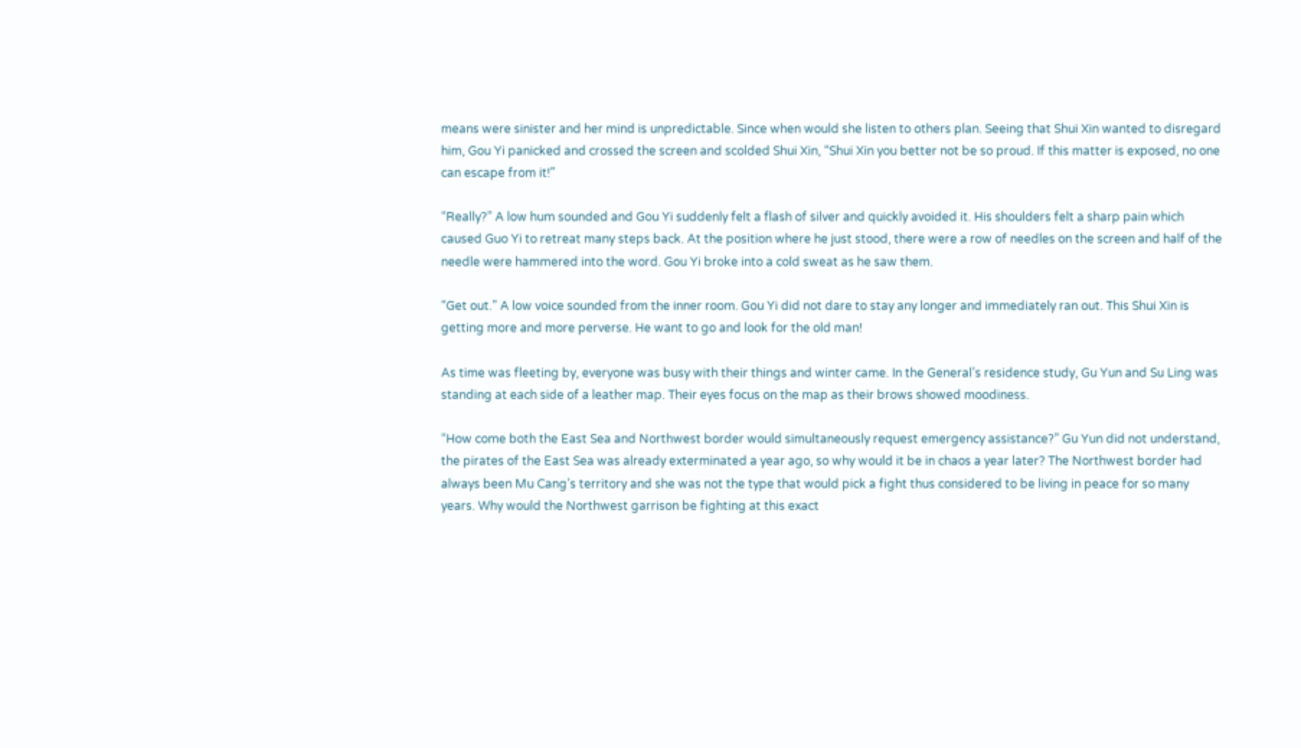means were sinister and her mind is unpredictable. Since when would she listen to others plan. Seeing that Shui Xin wanted to disregard him, Gou Yi panicked and crossed the screen and scolded Shui Xin, “Shui Xin you better not be so proud. If this matter is exposed, no one can escape from it!”

“Really?” A low hum sounded and Gou Yi suddenly felt a flash of silver and quickly avoided it. His shoulders felt a sharp pain which caused Guo Yi to retreat many steps back. At the position where he just stood, there were a row of needles on the screen and half of the needle were hammered into the word. Gou Yi broke into a cold sweat as he saw them.

“Get out.” A low voice sounded from the inner room. Gou Yi did not dare to stay any longer and immediately ran out. This Shui Xin is getting more and more perverse. He want to go and look for the old man!

As time was fleeting by, everyone was busy with their things and winter came. In the General’s residence study, Gu Yun and Su Ling was standing at each side of a leather map. Their eyes focus on the map as their brows showed moodiness.

“How come both the East Sea and Northwest border would simultaneously request emergency assistance?” Gu Yun did not understand, the pirates of the East Sea was already exterminated a year ago, so why would it be in chaos a year later? The Northwest border had always been Mu Cang’s territory and she was not the type that would pick a fight thus considered to be living in peace for so many years. Why would the Northwest garrison be fighting at this exact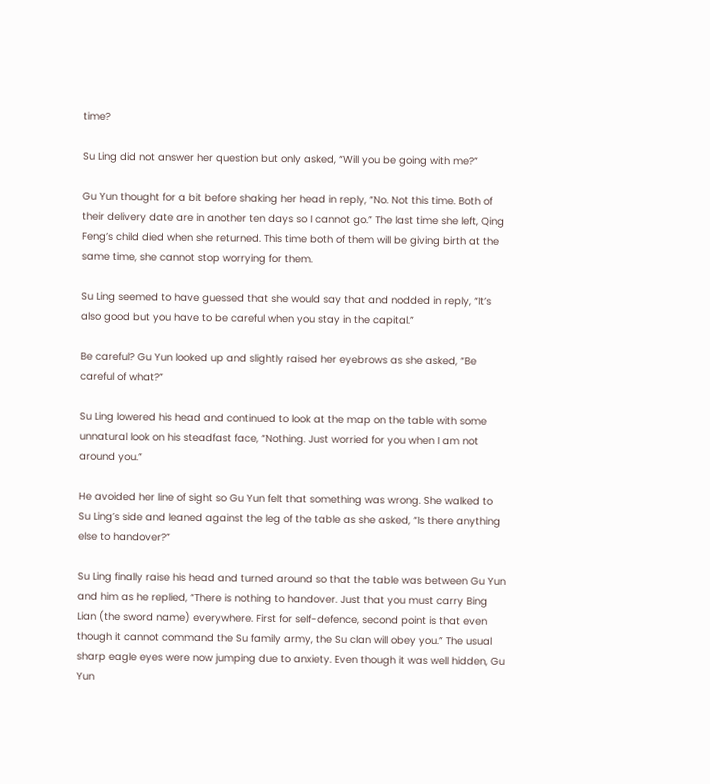time?

Su Ling did not answer her question but only asked, “Will you be going with me?”

Gu Yun thought for a bit before shaking her head in reply, “No. Not this time. Both of their delivery date are in another ten days so I cannot go.” The last time she left, Qing Feng’s child died when she returned. This time both of them will be giving birth at the same time, she cannot stop worrying for them.

Su Ling seemed to have guessed that she would say that and nodded in reply, “It’s also good but you have to be careful when you stay in the capital.”

Be careful? Gu Yun looked up and slightly raised her eyebrows as she asked, “Be careful of what?”

Su Ling lowered his head and continued to look at the map on the table with some unnatural look on his steadfast face, “Nothing. Just worried for you when I am not around you.”

He avoided her line of sight so Gu Yun felt that something was wrong. She walked to Su Ling’s side and leaned against the leg of the table as she asked, “Is there anything else to handover?”

Su Ling finally raise his head and turned around so that the table was between Gu Yun and him as he replied, “There is nothing to handover. Just that you must carry Bing Lian (the sword name) everywhere. First for self-defence, second point is that even though it cannot command the Su family army, the Su clan will obey you.” The usual sharp eagle eyes were now jumping due to anxiety. Even though it was well hidden, Gu Yun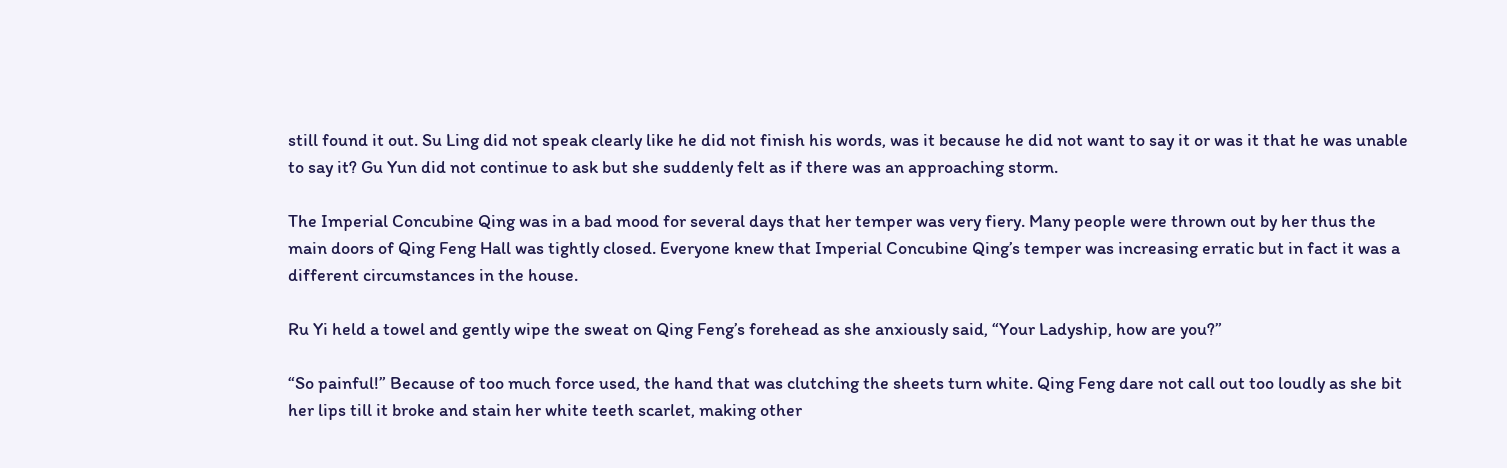still found it out. Su Ling did not speak clearly like he did not finish his words, was it because he did not want to say it or was it that he was unable to say it? Gu Yun did not continue to ask but she suddenly felt as if there was an approaching storm.

The Imperial Concubine Qing was in a bad mood for several days that her temper was very fiery. Many people were thrown out by her thus the main doors of Qing Feng Hall was tightly closed. Everyone knew that Imperial Concubine Qing’s temper was increasing erratic but in fact it was a different circumstances in the house.

Ru Yi held a towel and gently wipe the sweat on Qing Feng’s forehead as she anxiously said, “Your Ladyship, how are you?”

“So painful!” Because of too much force used, the hand that was clutching the sheets turn white. Qing Feng dare not call out too loudly as she bit her lips till it broke and stain her white teeth scarlet, making other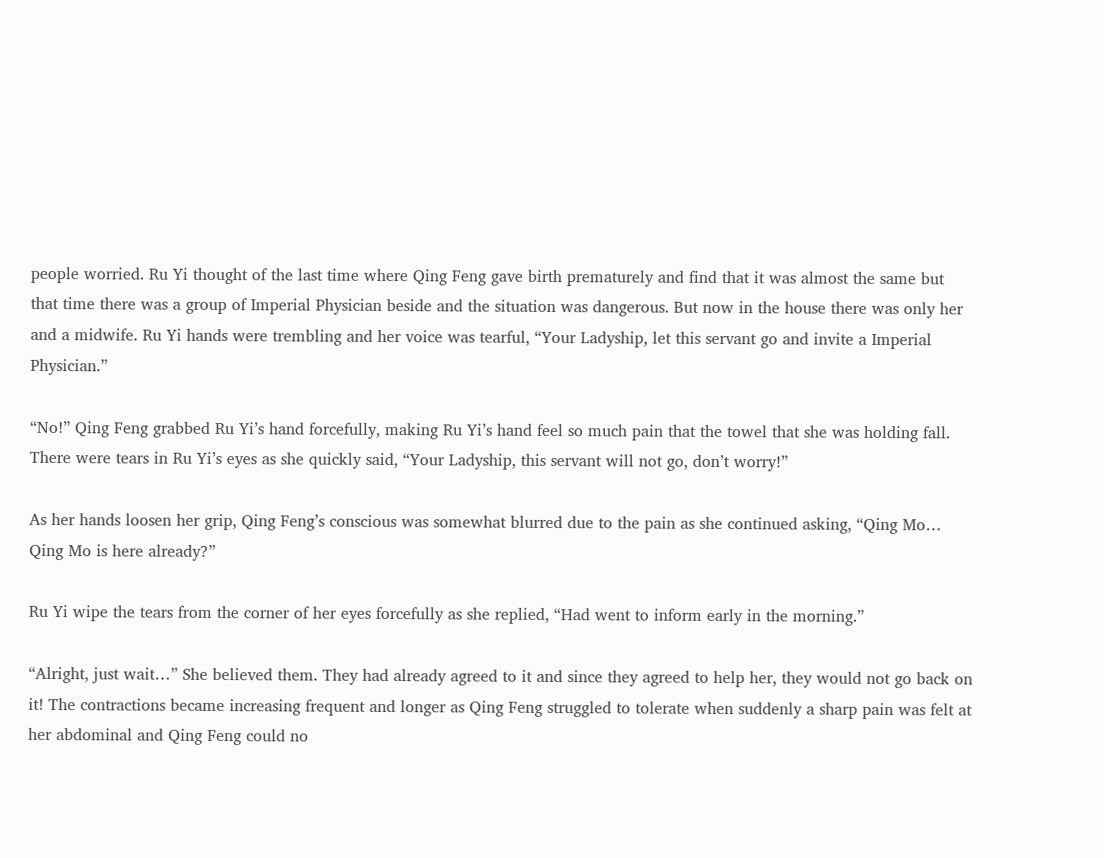people worried. Ru Yi thought of the last time where Qing Feng gave birth prematurely and find that it was almost the same but that time there was a group of Imperial Physician beside and the situation was dangerous. But now in the house there was only her and a midwife. Ru Yi hands were trembling and her voice was tearful, “Your Ladyship, let this servant go and invite a Imperial Physician.”

“No!” Qing Feng grabbed Ru Yi’s hand forcefully, making Ru Yi’s hand feel so much pain that the towel that she was holding fall. There were tears in Ru Yi’s eyes as she quickly said, “Your Ladyship, this servant will not go, don’t worry!”

As her hands loosen her grip, Qing Feng’s conscious was somewhat blurred due to the pain as she continued asking, “Qing Mo… Qing Mo is here already?”

Ru Yi wipe the tears from the corner of her eyes forcefully as she replied, “Had went to inform early in the morning.”

“Alright, just wait…” She believed them. They had already agreed to it and since they agreed to help her, they would not go back on it! The contractions became increasing frequent and longer as Qing Feng struggled to tolerate when suddenly a sharp pain was felt at her abdominal and Qing Feng could no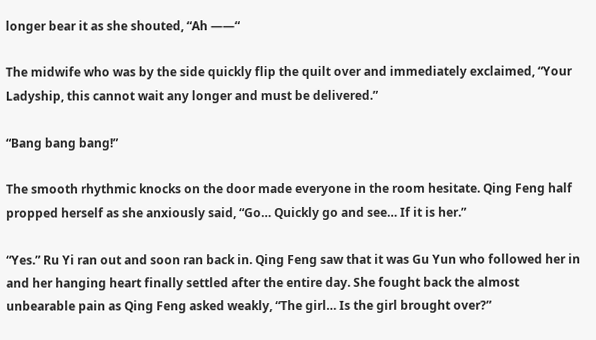longer bear it as she shouted, “Ah ——“

The midwife who was by the side quickly flip the quilt over and immediately exclaimed, “Your Ladyship, this cannot wait any longer and must be delivered.”

“Bang bang bang!”

The smooth rhythmic knocks on the door made everyone in the room hesitate. Qing Feng half propped herself as she anxiously said, “Go… Quickly go and see… If it is her.”

“Yes.” Ru Yi ran out and soon ran back in. Qing Feng saw that it was Gu Yun who followed her in and her hanging heart finally settled after the entire day. She fought back the almost unbearable pain as Qing Feng asked weakly, “The girl… Is the girl brought over?”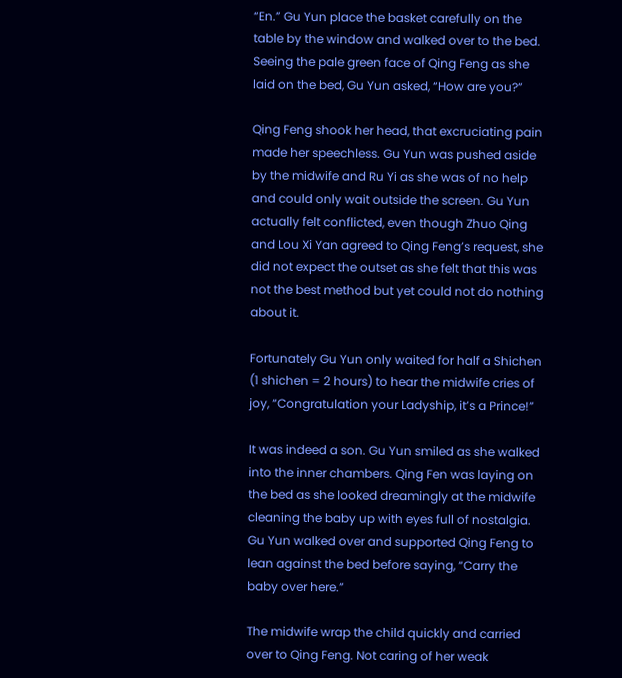“En.” Gu Yun place the basket carefully on the table by the window and walked over to the bed. Seeing the pale green face of Qing Feng as she laid on the bed, Gu Yun asked, “How are you?”

Qing Feng shook her head, that excruciating pain made her speechless. Gu Yun was pushed aside by the midwife and Ru Yi as she was of no help and could only wait outside the screen. Gu Yun actually felt conflicted, even though Zhuo Qing and Lou Xi Yan agreed to Qing Feng’s request, she did not expect the outset as she felt that this was not the best method but yet could not do nothing about it.

Fortunately Gu Yun only waited for half a Shichen (1 shichen = 2 hours) to hear the midwife cries of joy, “Congratulation your Ladyship, it’s a Prince!”

It was indeed a son. Gu Yun smiled as she walked into the inner chambers. Qing Fen was laying on the bed as she looked dreamingly at the midwife cleaning the baby up with eyes full of nostalgia. Gu Yun walked over and supported Qing Feng to lean against the bed before saying, “Carry the baby over here.”

The midwife wrap the child quickly and carried over to Qing Feng. Not caring of her weak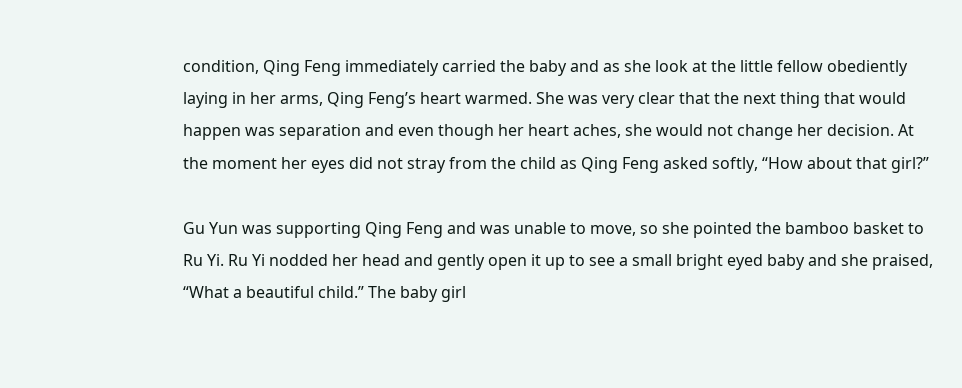condition, Qing Feng immediately carried the baby and as she look at the little fellow obediently laying in her arms, Qing Feng’s heart warmed. She was very clear that the next thing that would happen was separation and even though her heart aches, she would not change her decision. At the moment her eyes did not stray from the child as Qing Feng asked softly, “How about that girl?”

Gu Yun was supporting Qing Feng and was unable to move, so she pointed the bamboo basket to Ru Yi. Ru Yi nodded her head and gently open it up to see a small bright eyed baby and she praised, “What a beautiful child.” The baby girl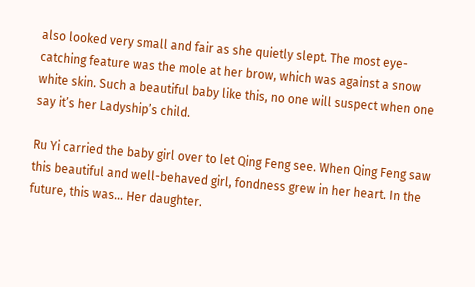also looked very small and fair as she quietly slept. The most eye-catching feature was the mole at her brow, which was against a snow white skin. Such a beautiful baby like this, no one will suspect when one say it’s her Ladyship’s child.

Ru Yi carried the baby girl over to let Qing Feng see. When Qing Feng saw this beautiful and well-behaved girl, fondness grew in her heart. In the future, this was… Her daughter.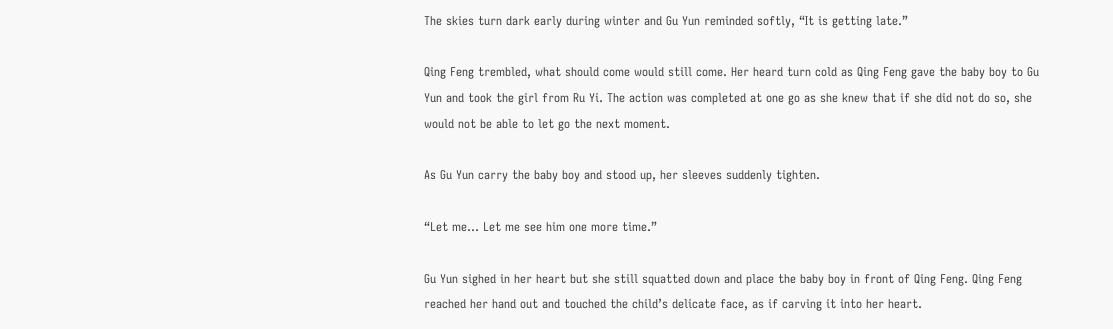The skies turn dark early during winter and Gu Yun reminded softly, “It is getting late.”

Qing Feng trembled, what should come would still come. Her heard turn cold as Qing Feng gave the baby boy to Gu Yun and took the girl from Ru Yi. The action was completed at one go as she knew that if she did not do so, she would not be able to let go the next moment.

As Gu Yun carry the baby boy and stood up, her sleeves suddenly tighten.

“Let me… Let me see him one more time.”

Gu Yun sighed in her heart but she still squatted down and place the baby boy in front of Qing Feng. Qing Feng reached her hand out and touched the child’s delicate face, as if carving it into her heart.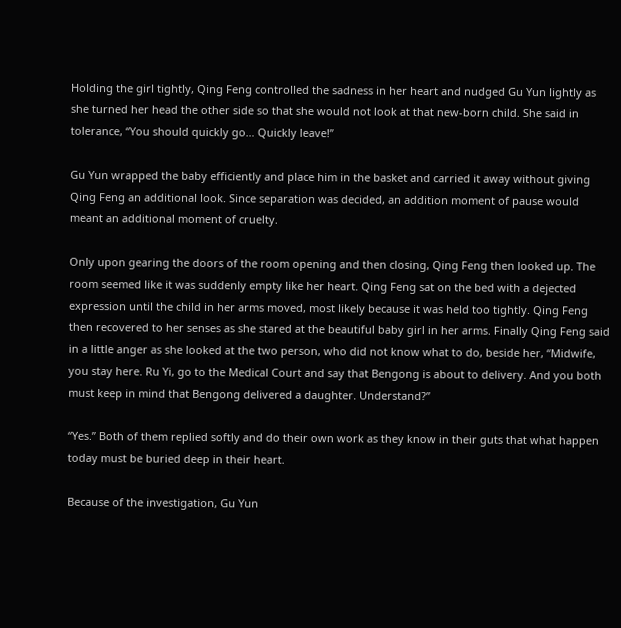Holding the girl tightly, Qing Feng controlled the sadness in her heart and nudged Gu Yun lightly as she turned her head the other side so that she would not look at that new-born child. She said in tolerance, “You should quickly go… Quickly leave!”

Gu Yun wrapped the baby efficiently and place him in the basket and carried it away without giving Qing Feng an additional look. Since separation was decided, an addition moment of pause would meant an additional moment of cruelty.

Only upon gearing the doors of the room opening and then closing, Qing Feng then looked up. The room seemed like it was suddenly empty like her heart. Qing Feng sat on the bed with a dejected expression until the child in her arms moved, most likely because it was held too tightly. Qing Feng then recovered to her senses as she stared at the beautiful baby girl in her arms. Finally Qing Feng said in a little anger as she looked at the two person, who did not know what to do, beside her, “Midwife, you stay here. Ru Yi, go to the Medical Court and say that Bengong is about to delivery. And you both must keep in mind that Bengong delivered a daughter. Understand?”

“Yes.” Both of them replied softly and do their own work as they know in their guts that what happen today must be buried deep in their heart.

Because of the investigation, Gu Yun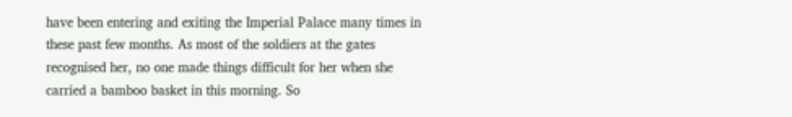have been entering and exiting the Imperial Palace many times in these past few months. As most of the soldiers at the gates recognised her, no one made things difficult for her when she carried a bamboo basket in this morning. So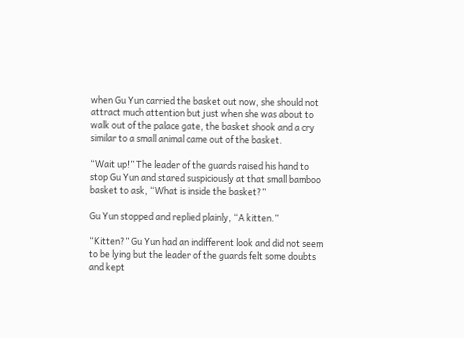when Gu Yun carried the basket out now, she should not attract much attention but just when she was about to walk out of the palace gate, the basket shook and a cry similar to a small animal came out of the basket.

“Wait up!” The leader of the guards raised his hand to stop Gu Yun and stared suspiciously at that small bamboo basket to ask, “What is inside the basket?”

Gu Yun stopped and replied plainly, “A kitten.”

“Kitten?” Gu Yun had an indifferent look and did not seem to be lying but the leader of the guards felt some doubts and kept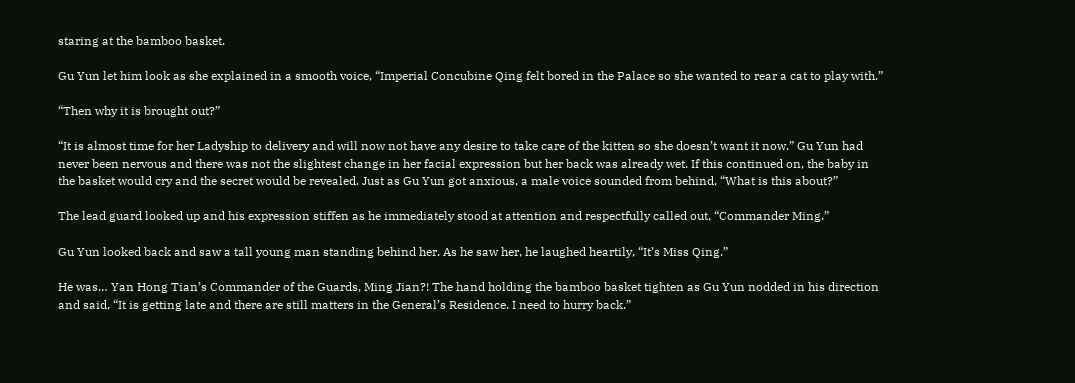staring at the bamboo basket.

Gu Yun let him look as she explained in a smooth voice, “Imperial Concubine Qing felt bored in the Palace so she wanted to rear a cat to play with.”

“Then why it is brought out?”

“It is almost time for her Ladyship to delivery and will now not have any desire to take care of the kitten so she doesn’t want it now.” Gu Yun had never been nervous and there was not the slightest change in her facial expression but her back was already wet. If this continued on, the baby in the basket would cry and the secret would be revealed. Just as Gu Yun got anxious, a male voice sounded from behind, “What is this about?”

The lead guard looked up and his expression stiffen as he immediately stood at attention and respectfully called out, “Commander Ming.”

Gu Yun looked back and saw a tall young man standing behind her. As he saw her, he laughed heartily, “It’s Miss Qing.”

He was… Yan Hong Tian’s Commander of the Guards, Ming Jian?! The hand holding the bamboo basket tighten as Gu Yun nodded in his direction and said, “It is getting late and there are still matters in the General’s Residence. I need to hurry back.”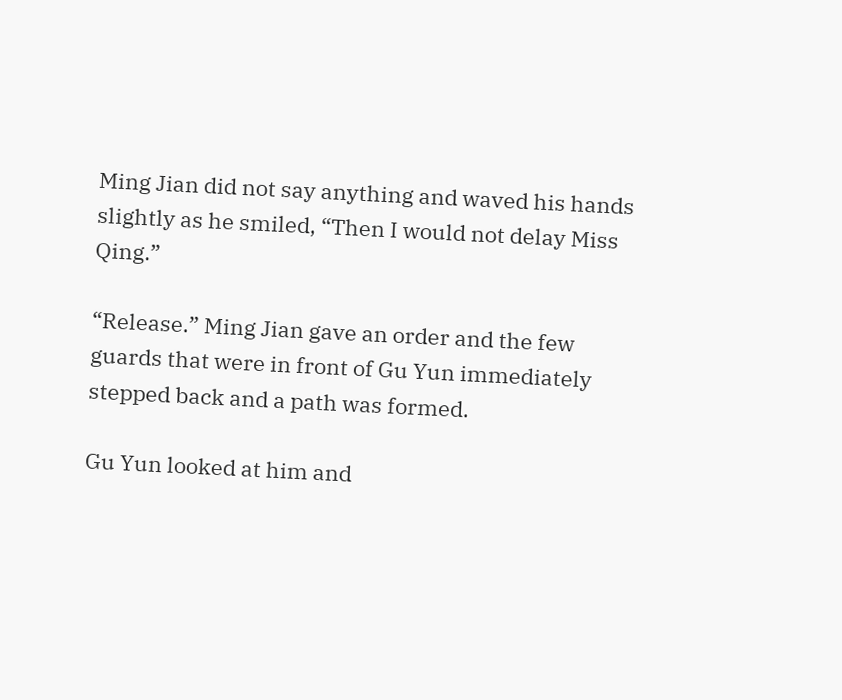Ming Jian did not say anything and waved his hands slightly as he smiled, “Then I would not delay Miss Qing.”

“Release.” Ming Jian gave an order and the few guards that were in front of Gu Yun immediately stepped back and a path was formed.

Gu Yun looked at him and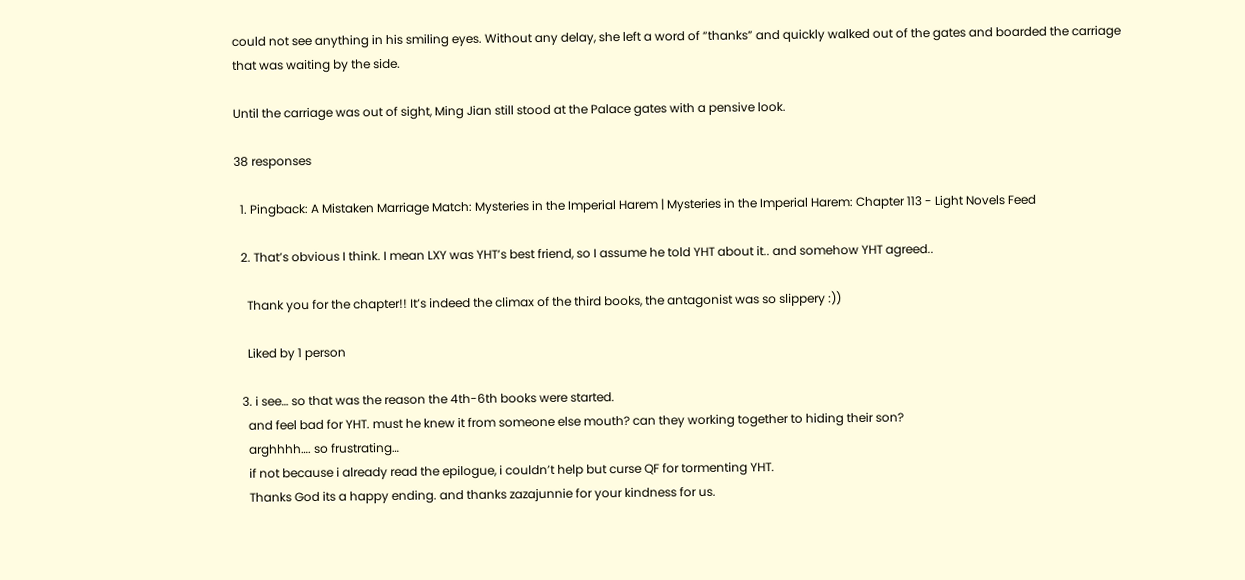could not see anything in his smiling eyes. Without any delay, she left a word of “thanks” and quickly walked out of the gates and boarded the carriage that was waiting by the side.

Until the carriage was out of sight, Ming Jian still stood at the Palace gates with a pensive look.

38 responses

  1. Pingback: A Mistaken Marriage Match: Mysteries in the Imperial Harem | Mysteries in the Imperial Harem: Chapter 113 - Light Novels Feed

  2. That’s obvious I think. I mean LXY was YHT’s best friend, so I assume he told YHT about it.. and somehow YHT agreed..

    Thank you for the chapter!! It’s indeed the climax of the third books, the antagonist was so slippery :))

    Liked by 1 person

  3. i see… so that was the reason the 4th-6th books were started.
    and feel bad for YHT. must he knew it from someone else mouth? can they working together to hiding their son?
    arghhhh…. so frustrating…
    if not because i already read the epilogue, i couldn’t help but curse QF for tormenting YHT.
    Thanks God its a happy ending. and thanks zazajunnie for your kindness for us.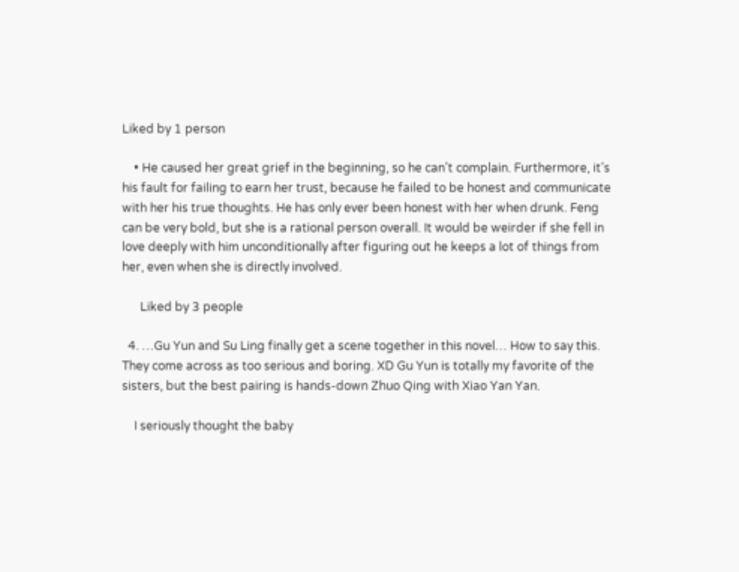Liked by 1 person

    • He caused her great grief in the beginning, so he can’t complain. Furthermore, it’s his fault for failing to earn her trust, because he failed to be honest and communicate with her his true thoughts. He has only ever been honest with her when drunk. Feng can be very bold, but she is a rational person overall. It would be weirder if she fell in love deeply with him unconditionally after figuring out he keeps a lot of things from her, even when she is directly involved.

      Liked by 3 people

  4. …Gu Yun and Su Ling finally get a scene together in this novel… How to say this. They come across as too serious and boring. XD Gu Yun is totally my favorite of the sisters, but the best pairing is hands-down Zhuo Qing with Xiao Yan Yan.

    I seriously thought the baby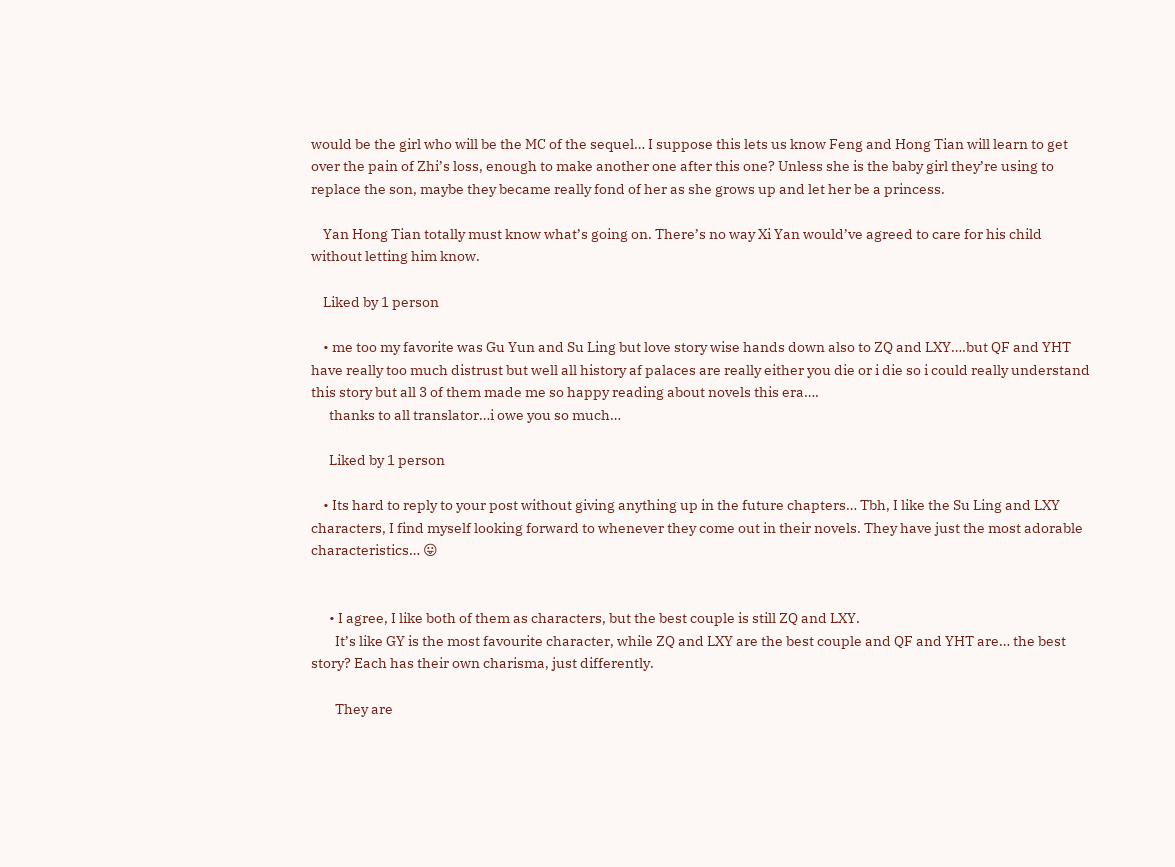would be the girl who will be the MC of the sequel… I suppose this lets us know Feng and Hong Tian will learn to get over the pain of Zhi’s loss, enough to make another one after this one? Unless she is the baby girl they’re using to replace the son, maybe they became really fond of her as she grows up and let her be a princess.

    Yan Hong Tian totally must know what’s going on. There’s no way Xi Yan would’ve agreed to care for his child without letting him know.

    Liked by 1 person

    • me too my favorite was Gu Yun and Su Ling but love story wise hands down also to ZQ and LXY….but QF and YHT have really too much distrust but well all history af palaces are really either you die or i die so i could really understand this story but all 3 of them made me so happy reading about novels this era….
      thanks to all translator…i owe you so much…

      Liked by 1 person

    • Its hard to reply to your post without giving anything up in the future chapters… Tbh, I like the Su Ling and LXY characters, I find myself looking forward to whenever they come out in their novels. They have just the most adorable characteristics… 😛


      • I agree, I like both of them as characters, but the best couple is still ZQ and LXY.
        It’s like GY is the most favourite character, while ZQ and LXY are the best couple and QF and YHT are… the best story? Each has their own charisma, just differently.

        They are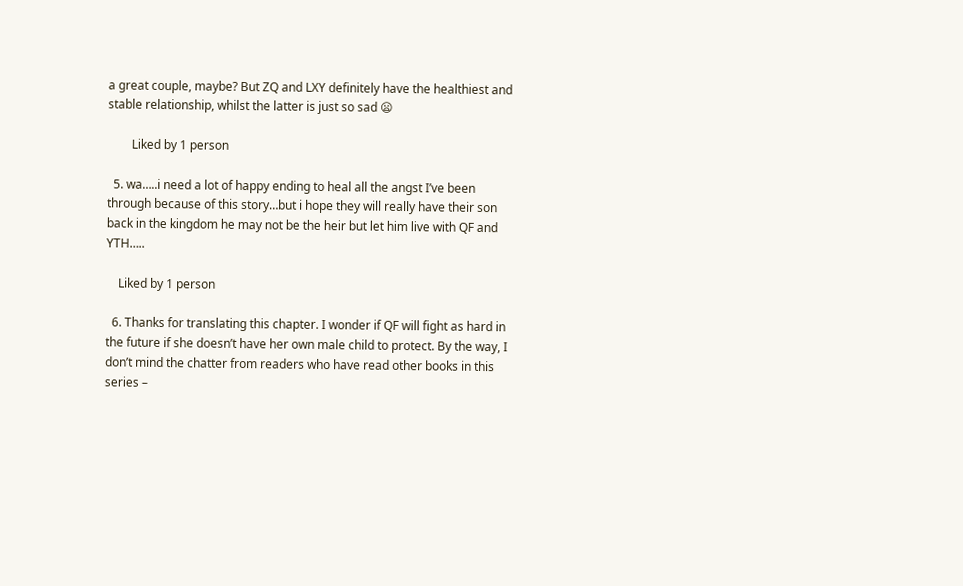a great couple, maybe? But ZQ and LXY definitely have the healthiest and stable relationship, whilst the latter is just so sad 😦

        Liked by 1 person

  5. wa…..i need a lot of happy ending to heal all the angst I’ve been through because of this story…but i hope they will really have their son back in the kingdom he may not be the heir but let him live with QF and YTH…..

    Liked by 1 person

  6. Thanks for translating this chapter. I wonder if QF will fight as hard in the future if she doesn’t have her own male child to protect. By the way, I don’t mind the chatter from readers who have read other books in this series –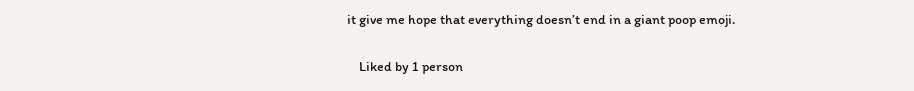it give me hope that everything doesn’t end in a giant poop emoji.

    Liked by 1 person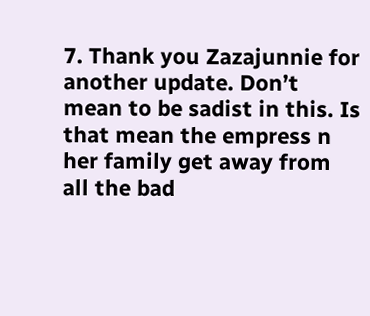7. Thank you Zazajunnie for another update. Don’t mean to be sadist in this. Is that mean the empress n her family get away from all the bad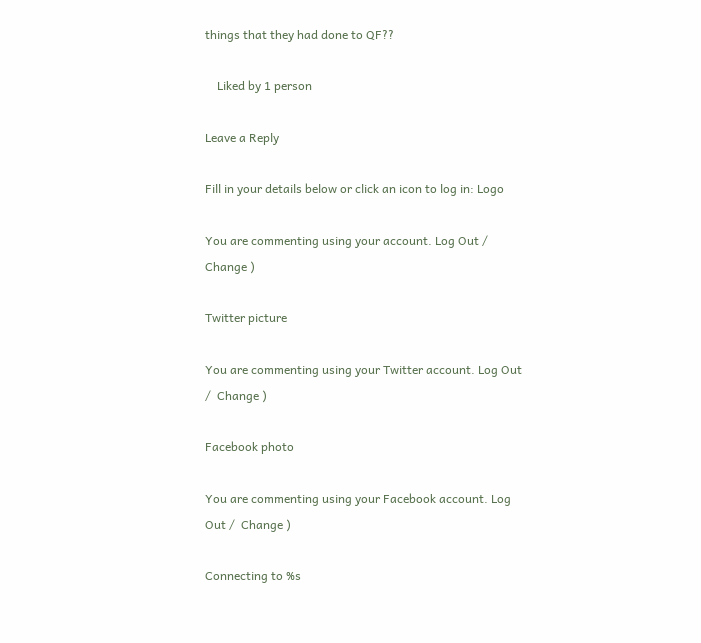things that they had done to QF??

    Liked by 1 person

Leave a Reply

Fill in your details below or click an icon to log in: Logo

You are commenting using your account. Log Out /  Change )

Twitter picture

You are commenting using your Twitter account. Log Out /  Change )

Facebook photo

You are commenting using your Facebook account. Log Out /  Change )

Connecting to %s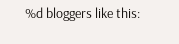%d bloggers like this: